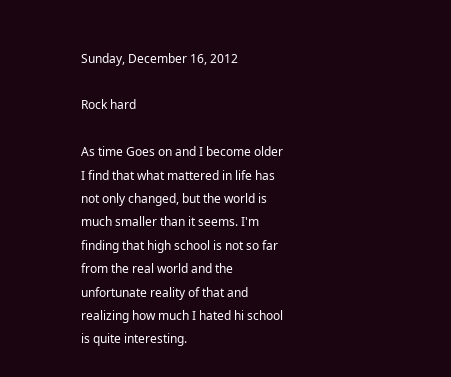Sunday, December 16, 2012

Rock hard

As time Goes on and I become older I find that what mattered in life has not only changed, but the world is much smaller than it seems. I'm finding that high school is not so far from the real world and the unfortunate reality of that and realizing how much I hated hi school is quite interesting.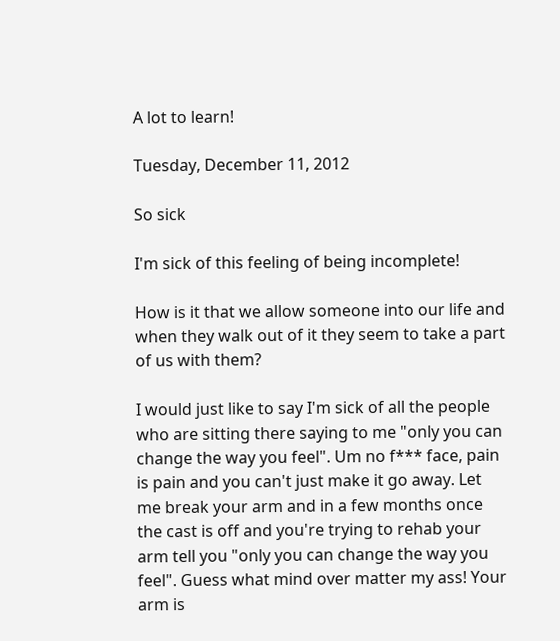A lot to learn!

Tuesday, December 11, 2012

So sick

I'm sick of this feeling of being incomplete!

How is it that we allow someone into our life and when they walk out of it they seem to take a part of us with them?

I would just like to say I'm sick of all the people who are sitting there saying to me "only you can change the way you feel". Um no f*** face, pain is pain and you can't just make it go away. Let me break your arm and in a few months once the cast is off and you're trying to rehab your arm tell you "only you can change the way you feel". Guess what mind over matter my ass! Your arm is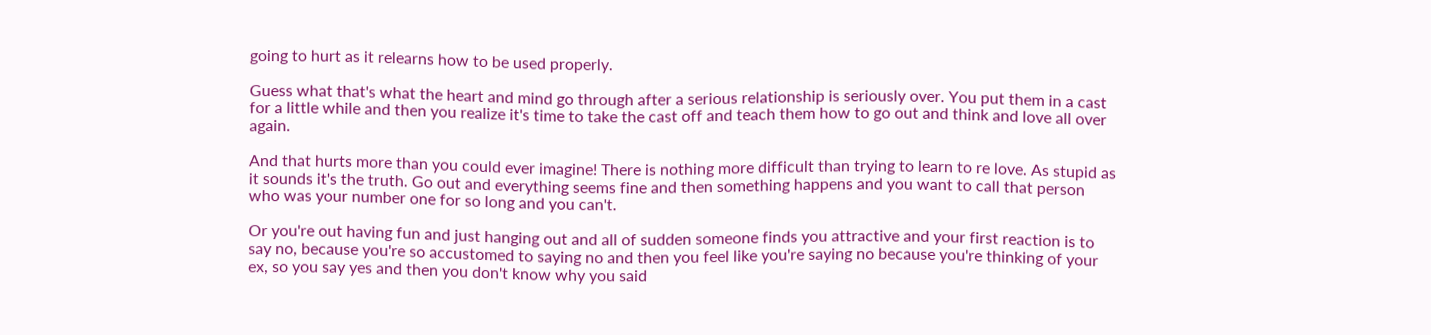going to hurt as it relearns how to be used properly.

Guess what that's what the heart and mind go through after a serious relationship is seriously over. You put them in a cast for a little while and then you realize it's time to take the cast off and teach them how to go out and think and love all over again.

And that hurts more than you could ever imagine! There is nothing more difficult than trying to learn to re love. As stupid as it sounds it's the truth. Go out and everything seems fine and then something happens and you want to call that person who was your number one for so long and you can't.

Or you're out having fun and just hanging out and all of sudden someone finds you attractive and your first reaction is to say no, because you're so accustomed to saying no and then you feel like you're saying no because you're thinking of your ex, so you say yes and then you don't know why you said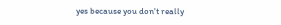yes because you don't really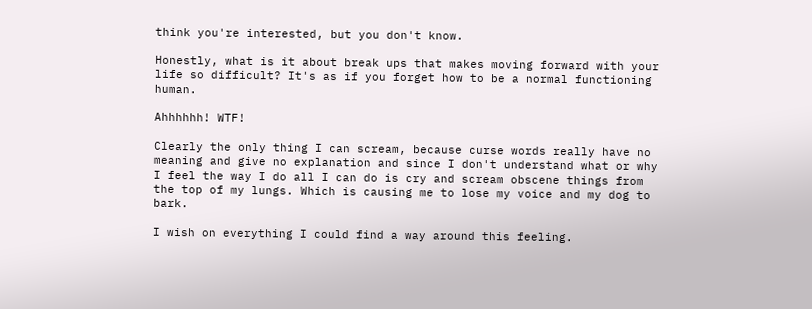think you're interested, but you don't know.

Honestly, what is it about break ups that makes moving forward with your life so difficult? It's as if you forget how to be a normal functioning human.

Ahhhhhh! WTF!

Clearly the only thing I can scream, because curse words really have no meaning and give no explanation and since I don't understand what or why I feel the way I do all I can do is cry and scream obscene things from the top of my lungs. Which is causing me to lose my voice and my dog to bark.

I wish on everything I could find a way around this feeling.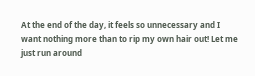At the end of the day, it feels so unnecessary and I want nothing more than to rip my own hair out! Let me just run around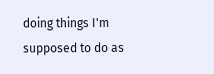doing things I'm supposed to do as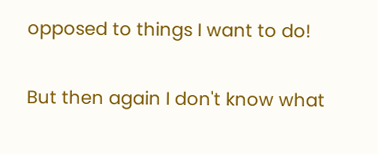opposed to things I want to do!

But then again I don't know what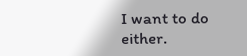I want to do either.